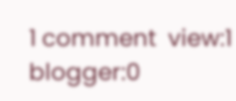1 comment  view:1   blogger:0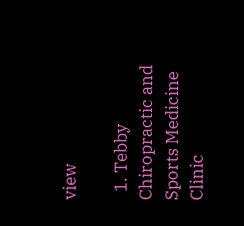view

  1. Tebby Chiropractic and Sports Medicine Clinic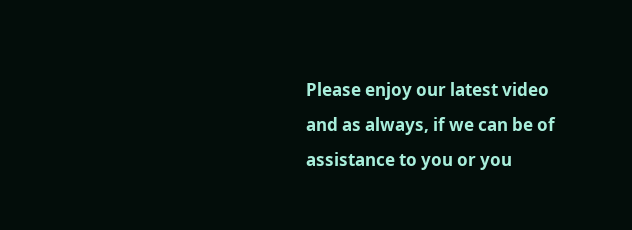Please enjoy our latest video and as always, if we can be of assistance to you or you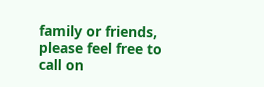family or friends, please feel free to call on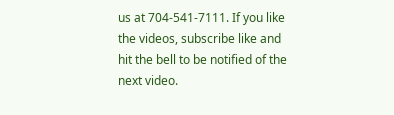us at 704-541-7111. If you like the videos, subscribe like and hit the bell to be notified of the next video.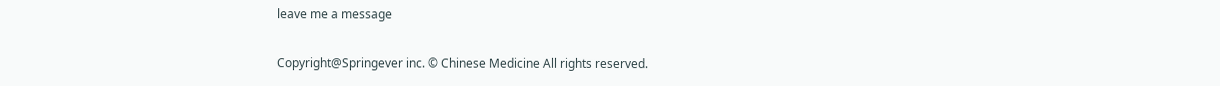leave me a message

Copyright@Springever inc. © Chinese Medicine All rights reserved.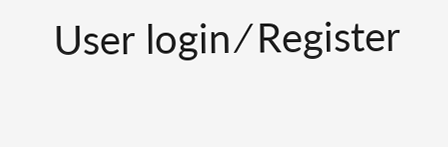User login ⁄ Register